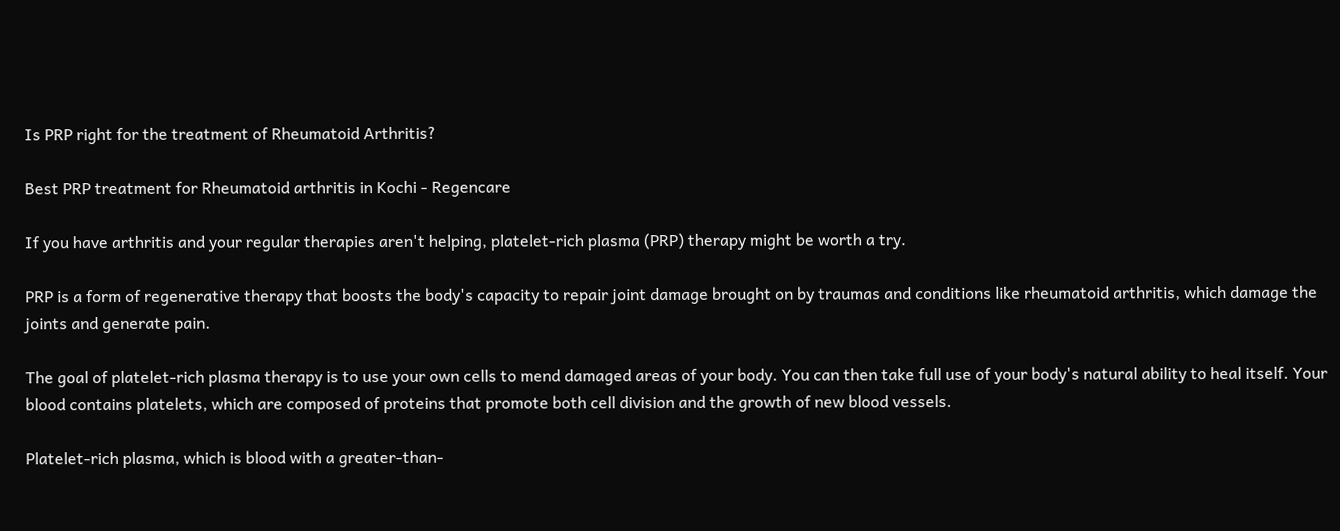Is PRP right for the treatment of Rheumatoid Arthritis?

Best PRP treatment for Rheumatoid arthritis in Kochi - Regencare

If you have arthritis and your regular therapies aren't helping, platelet-rich plasma (PRP) therapy might be worth a try.

PRP is a form of regenerative therapy that boosts the body's capacity to repair joint damage brought on by traumas and conditions like rheumatoid arthritis, which damage the joints and generate pain.

The goal of platelet-rich plasma therapy is to use your own cells to mend damaged areas of your body. You can then take full use of your body's natural ability to heal itself. Your blood contains platelets, which are composed of proteins that promote both cell division and the growth of new blood vessels.

Platelet-rich plasma, which is blood with a greater-than-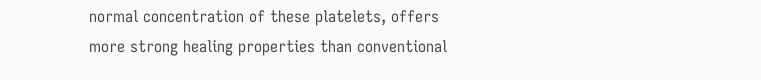normal concentration of these platelets, offers more strong healing properties than conventional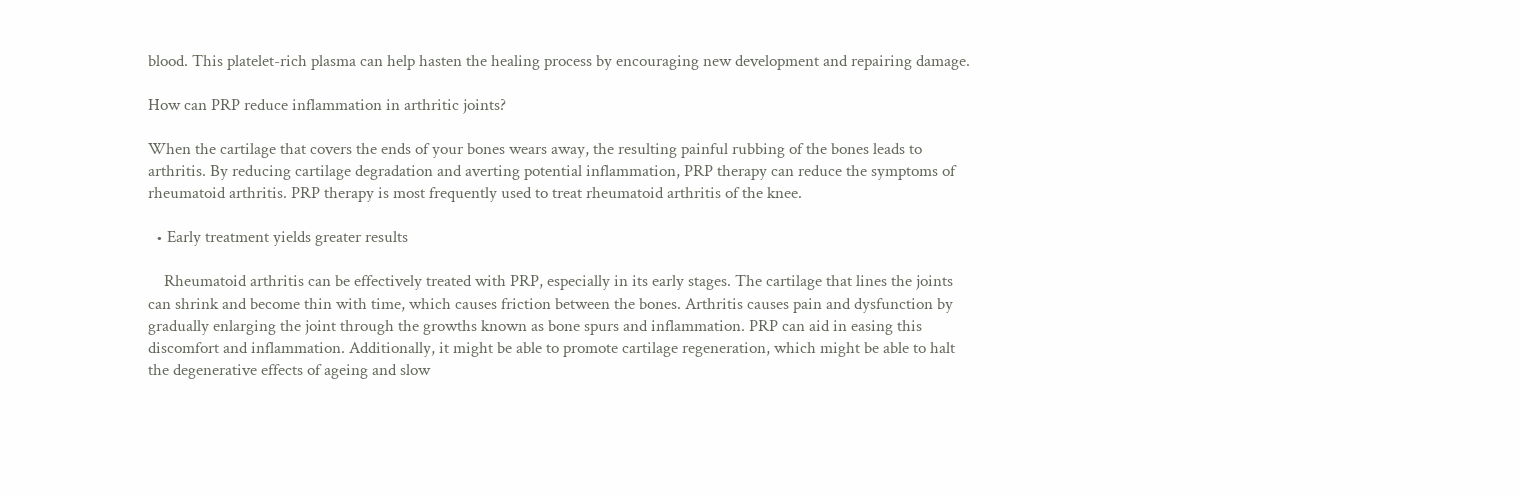blood. This platelet-rich plasma can help hasten the healing process by encouraging new development and repairing damage.

How can PRP reduce inflammation in arthritic joints?

When the cartilage that covers the ends of your bones wears away, the resulting painful rubbing of the bones leads to arthritis. By reducing cartilage degradation and averting potential inflammation, PRP therapy can reduce the symptoms of rheumatoid arthritis. PRP therapy is most frequently used to treat rheumatoid arthritis of the knee.

  • Early treatment yields greater results

    Rheumatoid arthritis can be effectively treated with PRP, especially in its early stages. The cartilage that lines the joints can shrink and become thin with time, which causes friction between the bones. Arthritis causes pain and dysfunction by gradually enlarging the joint through the growths known as bone spurs and inflammation. PRP can aid in easing this discomfort and inflammation. Additionally, it might be able to promote cartilage regeneration, which might be able to halt the degenerative effects of ageing and slow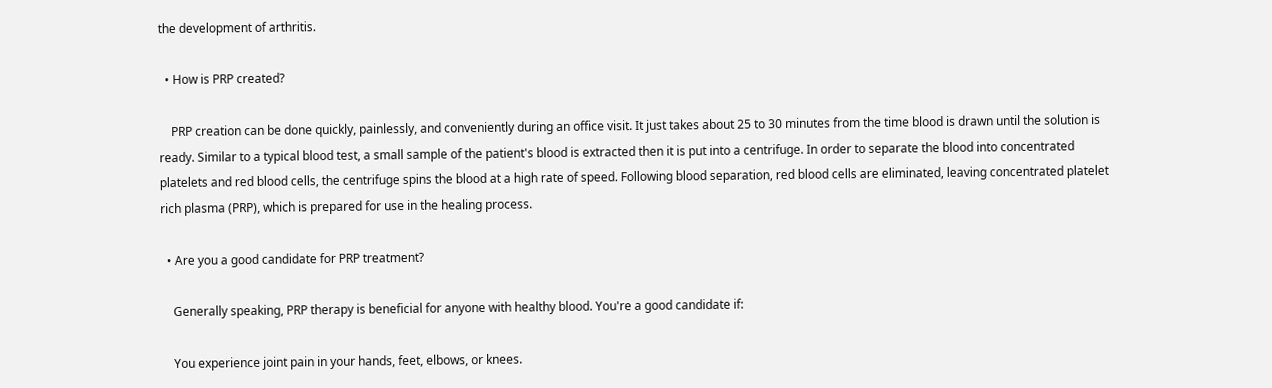the development of arthritis.

  • How is PRP created?

    PRP creation can be done quickly, painlessly, and conveniently during an office visit. It just takes about 25 to 30 minutes from the time blood is drawn until the solution is ready. Similar to a typical blood test, a small sample of the patient's blood is extracted then it is put into a centrifuge. In order to separate the blood into concentrated platelets and red blood cells, the centrifuge spins the blood at a high rate of speed. Following blood separation, red blood cells are eliminated, leaving concentrated platelet rich plasma (PRP), which is prepared for use in the healing process.

  • Are you a good candidate for PRP treatment?

    Generally speaking, PRP therapy is beneficial for anyone with healthy blood. You're a good candidate if:

    You experience joint pain in your hands, feet, elbows, or knees.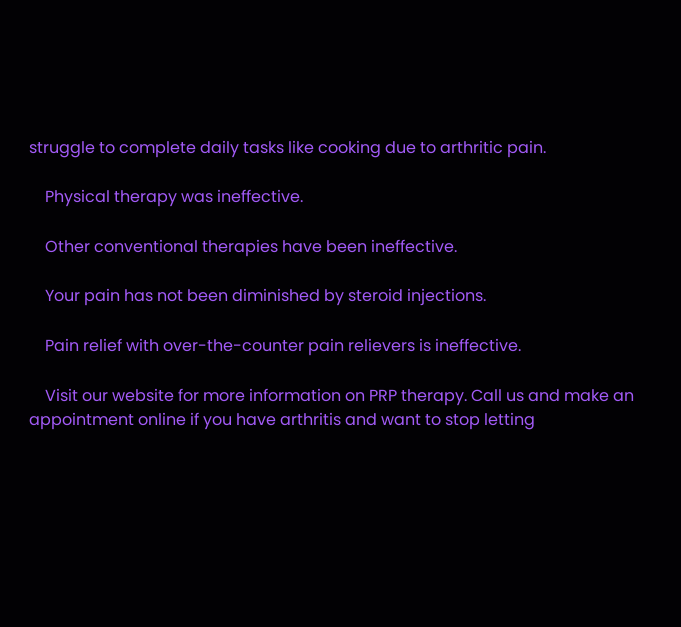struggle to complete daily tasks like cooking due to arthritic pain.

    Physical therapy was ineffective.

    Other conventional therapies have been ineffective.

    Your pain has not been diminished by steroid injections.

    Pain relief with over-the-counter pain relievers is ineffective.

    Visit our website for more information on PRP therapy. Call us and make an appointment online if you have arthritis and want to stop letting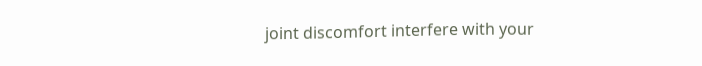joint discomfort interfere with your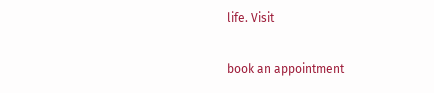life. Visit

book an appointment